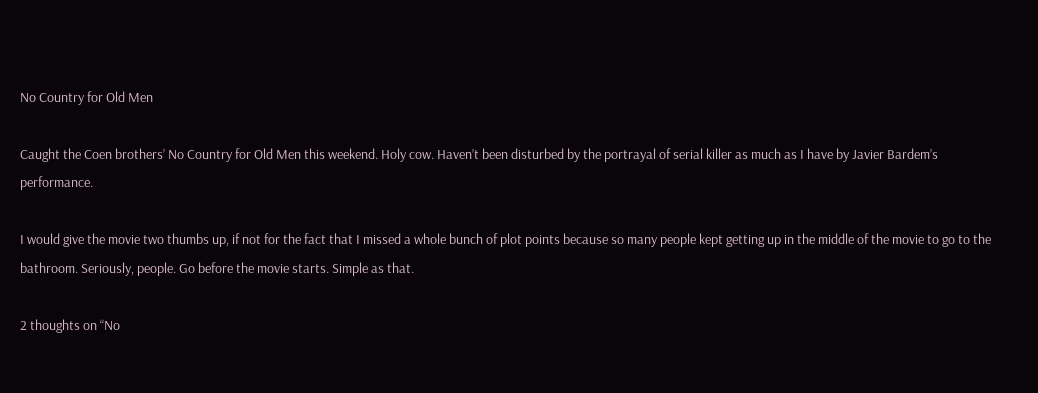No Country for Old Men

Caught the Coen brothers’ No Country for Old Men this weekend. Holy cow. Haven’t been disturbed by the portrayal of serial killer as much as I have by Javier Bardem’s performance.

I would give the movie two thumbs up, if not for the fact that I missed a whole bunch of plot points because so many people kept getting up in the middle of the movie to go to the bathroom. Seriously, people. Go before the movie starts. Simple as that.

2 thoughts on “No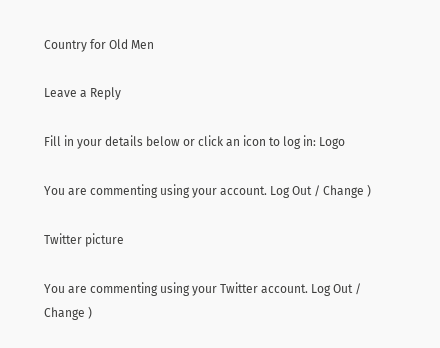Country for Old Men

Leave a Reply

Fill in your details below or click an icon to log in: Logo

You are commenting using your account. Log Out / Change )

Twitter picture

You are commenting using your Twitter account. Log Out / Change )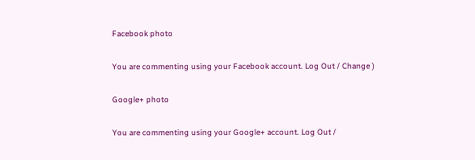Facebook photo

You are commenting using your Facebook account. Log Out / Change )

Google+ photo

You are commenting using your Google+ account. Log Out /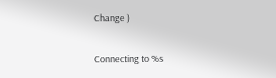Change )

Connecting to %s